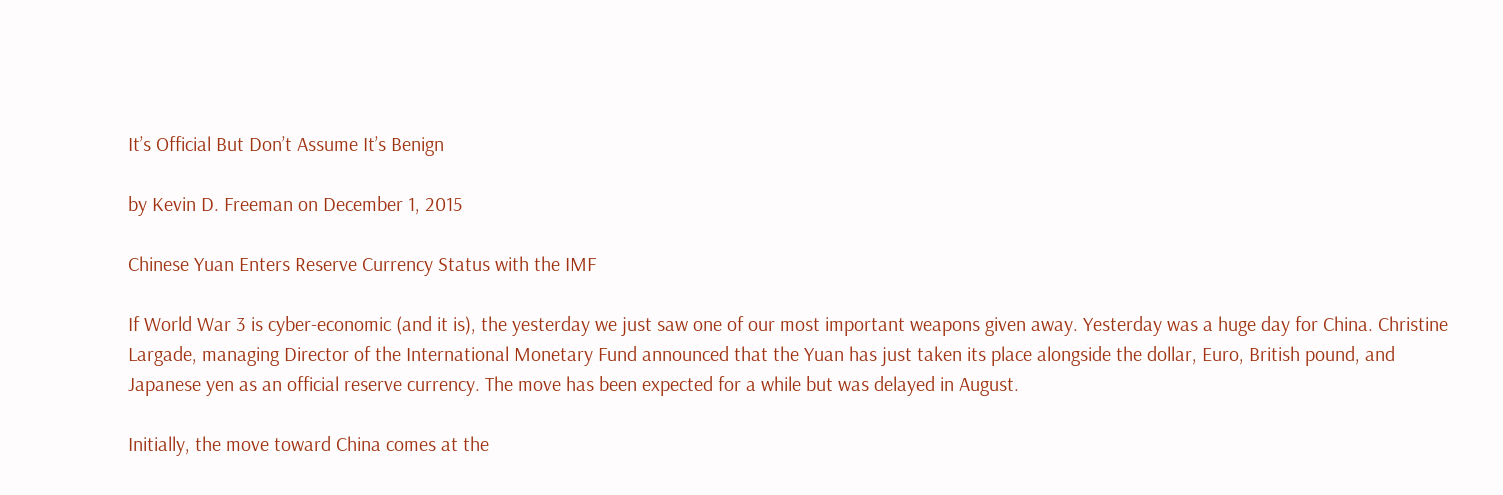It’s Official But Don’t Assume It’s Benign

by Kevin D. Freeman on December 1, 2015

Chinese Yuan Enters Reserve Currency Status with the IMF

If World War 3 is cyber-economic (and it is), the yesterday we just saw one of our most important weapons given away. Yesterday was a huge day for China. Christine Largade, managing Director of the International Monetary Fund announced that the Yuan has just taken its place alongside the dollar, Euro, British pound, and Japanese yen as an official reserve currency. The move has been expected for a while but was delayed in August.

Initially, the move toward China comes at the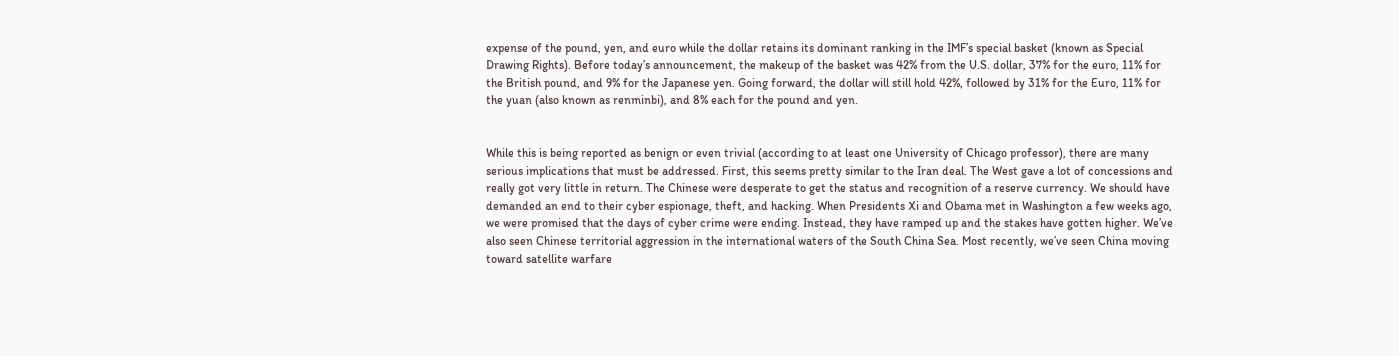expense of the pound, yen, and euro while the dollar retains its dominant ranking in the IMF’s special basket (known as Special Drawing Rights). Before today’s announcement, the makeup of the basket was 42% from the U.S. dollar, 37% for the euro, 11% for the British pound, and 9% for the Japanese yen. Going forward, the dollar will still hold 42%, followed by 31% for the Euro, 11% for the yuan (also known as renminbi), and 8% each for the pound and yen.


While this is being reported as benign or even trivial (according to at least one University of Chicago professor), there are many serious implications that must be addressed. First, this seems pretty similar to the Iran deal. The West gave a lot of concessions and really got very little in return. The Chinese were desperate to get the status and recognition of a reserve currency. We should have demanded an end to their cyber espionage, theft, and hacking. When Presidents Xi and Obama met in Washington a few weeks ago, we were promised that the days of cyber crime were ending. Instead, they have ramped up and the stakes have gotten higher. We’ve also seen Chinese territorial aggression in the international waters of the South China Sea. Most recently, we’ve seen China moving toward satellite warfare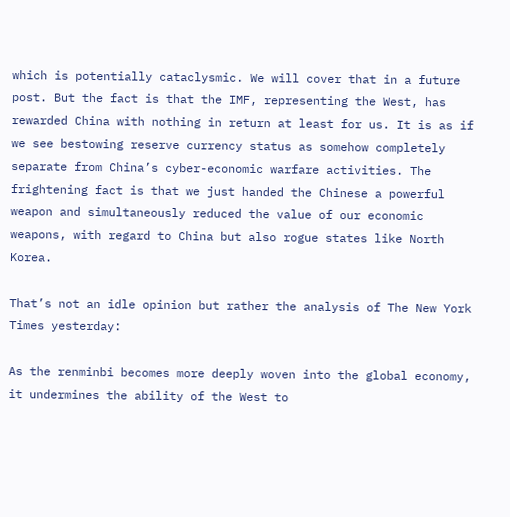which is potentially cataclysmic. We will cover that in a future post. But the fact is that the IMF, representing the West, has rewarded China with nothing in return at least for us. It is as if we see bestowing reserve currency status as somehow completely separate from China’s cyber-economic warfare activities. The frightening fact is that we just handed the Chinese a powerful weapon and simultaneously reduced the value of our economic weapons, with regard to China but also rogue states like North Korea.

That’s not an idle opinion but rather the analysis of The New York Times yesterday:

As the renminbi becomes more deeply woven into the global economy, it undermines the ability of the West to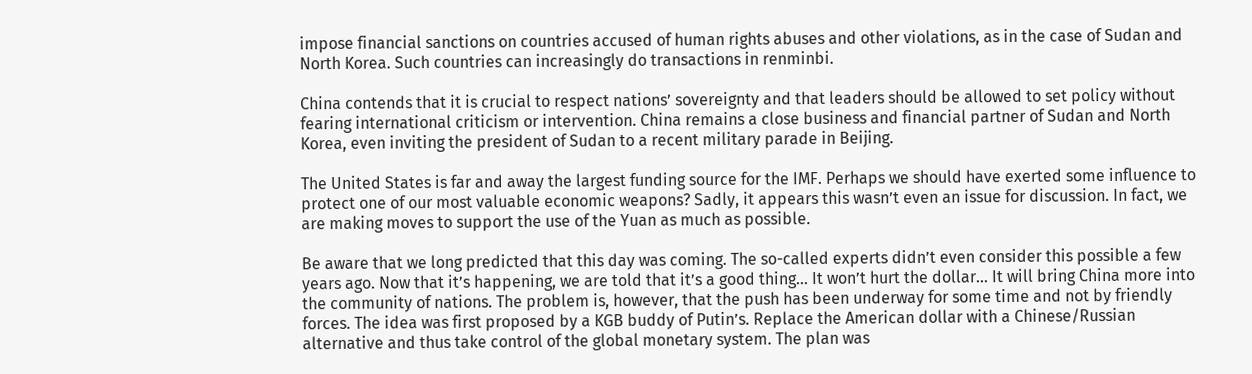impose financial sanctions on countries accused of human rights abuses and other violations, as in the case of Sudan and North Korea. Such countries can increasingly do transactions in renminbi.

China contends that it is crucial to respect nations’ sovereignty and that leaders should be allowed to set policy without fearing international criticism or intervention. China remains a close business and financial partner of Sudan and North Korea, even inviting the president of Sudan to a recent military parade in Beijing.

The United States is far and away the largest funding source for the IMF. Perhaps we should have exerted some influence to protect one of our most valuable economic weapons? Sadly, it appears this wasn’t even an issue for discussion. In fact, we are making moves to support the use of the Yuan as much as possible.

Be aware that we long predicted that this day was coming. The so-called experts didn’t even consider this possible a few years ago. Now that it’s happening, we are told that it’s a good thing… It won’t hurt the dollar… It will bring China more into the community of nations. The problem is, however, that the push has been underway for some time and not by friendly forces. The idea was first proposed by a KGB buddy of Putin’s. Replace the American dollar with a Chinese/Russian alternative and thus take control of the global monetary system. The plan was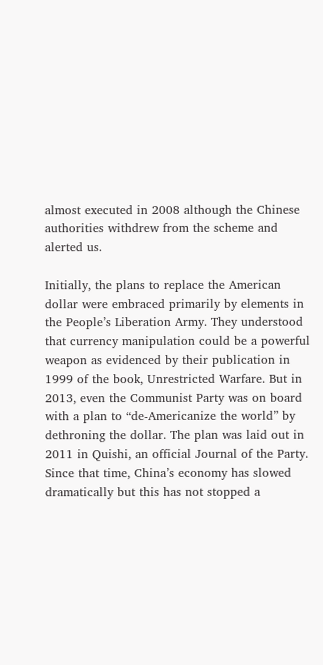almost executed in 2008 although the Chinese authorities withdrew from the scheme and alerted us.

Initially, the plans to replace the American dollar were embraced primarily by elements in the People’s Liberation Army. They understood that currency manipulation could be a powerful weapon as evidenced by their publication in 1999 of the book, Unrestricted Warfare. But in 2013, even the Communist Party was on board with a plan to “de-Americanize the world” by dethroning the dollar. The plan was laid out in 2011 in Quishi, an official Journal of the Party. Since that time, China’s economy has slowed dramatically but this has not stopped a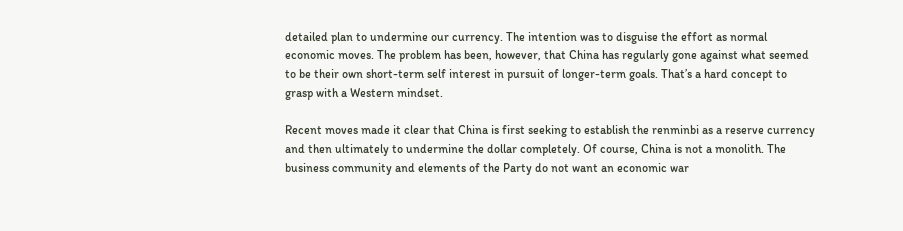detailed plan to undermine our currency. The intention was to disguise the effort as normal economic moves. The problem has been, however, that China has regularly gone against what seemed to be their own short-term self interest in pursuit of longer-term goals. That’s a hard concept to grasp with a Western mindset.

Recent moves made it clear that China is first seeking to establish the renminbi as a reserve currency and then ultimately to undermine the dollar completely. Of course, China is not a monolith. The business community and elements of the Party do not want an economic war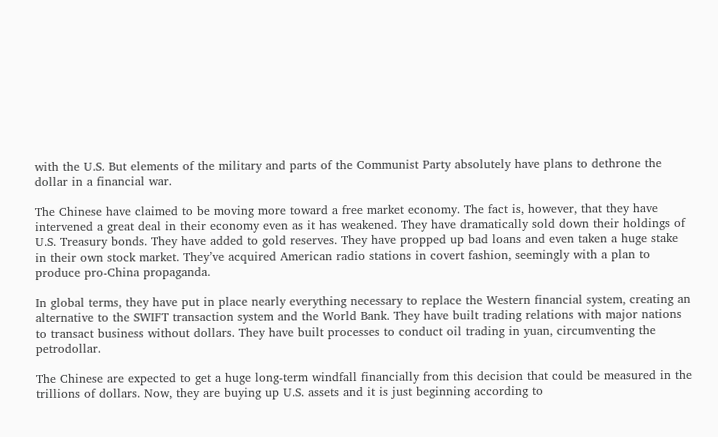with the U.S. But elements of the military and parts of the Communist Party absolutely have plans to dethrone the dollar in a financial war.

The Chinese have claimed to be moving more toward a free market economy. The fact is, however, that they have intervened a great deal in their economy even as it has weakened. They have dramatically sold down their holdings of U.S. Treasury bonds. They have added to gold reserves. They have propped up bad loans and even taken a huge stake in their own stock market. They’ve acquired American radio stations in covert fashion, seemingly with a plan to produce pro-China propaganda.

In global terms, they have put in place nearly everything necessary to replace the Western financial system, creating an alternative to the SWIFT transaction system and the World Bank. They have built trading relations with major nations to transact business without dollars. They have built processes to conduct oil trading in yuan, circumventing the petrodollar.

The Chinese are expected to get a huge long-term windfall financially from this decision that could be measured in the trillions of dollars. Now, they are buying up U.S. assets and it is just beginning according to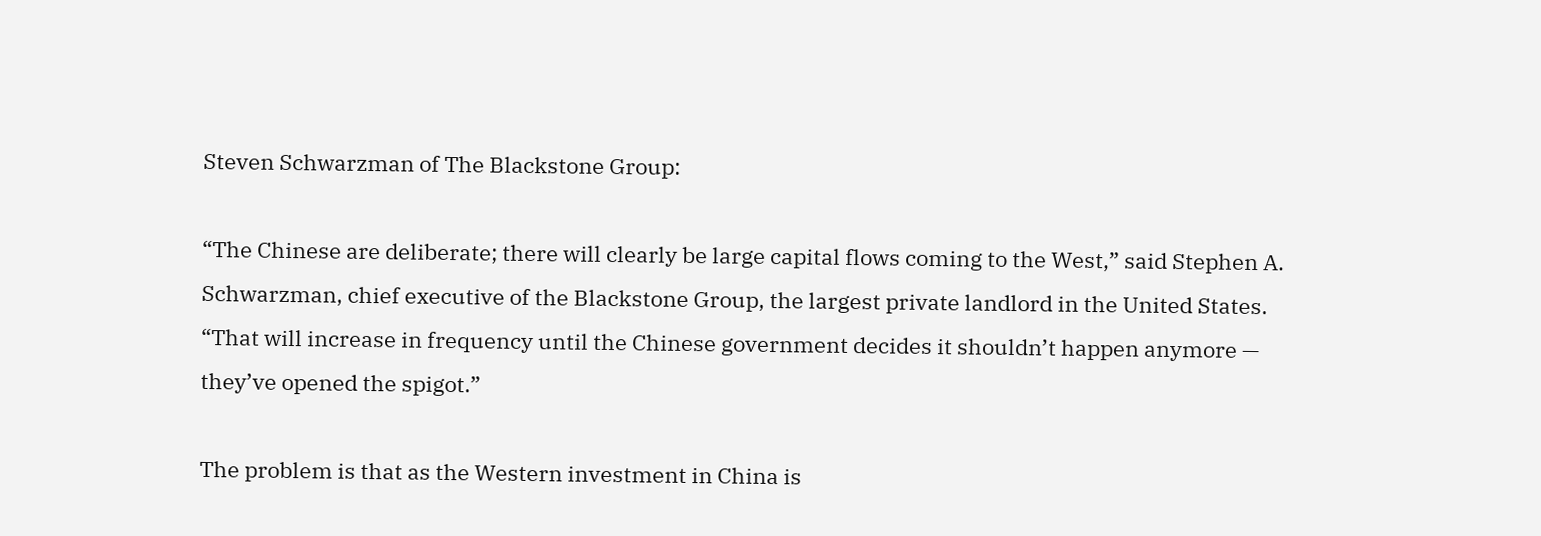Steven Schwarzman of The Blackstone Group:

“The Chinese are deliberate; there will clearly be large capital flows coming to the West,” said Stephen A. Schwarzman, chief executive of the Blackstone Group, the largest private landlord in the United States. “That will increase in frequency until the Chinese government decides it shouldn’t happen anymore — they’ve opened the spigot.”

The problem is that as the Western investment in China is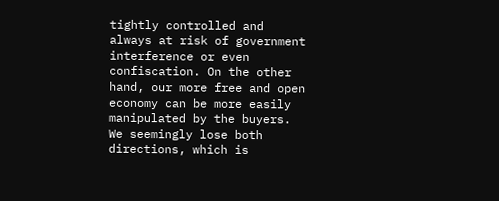tightly controlled and always at risk of government interference or even confiscation. On the other hand, our more free and open economy can be more easily manipulated by the buyers. We seemingly lose both directions, which is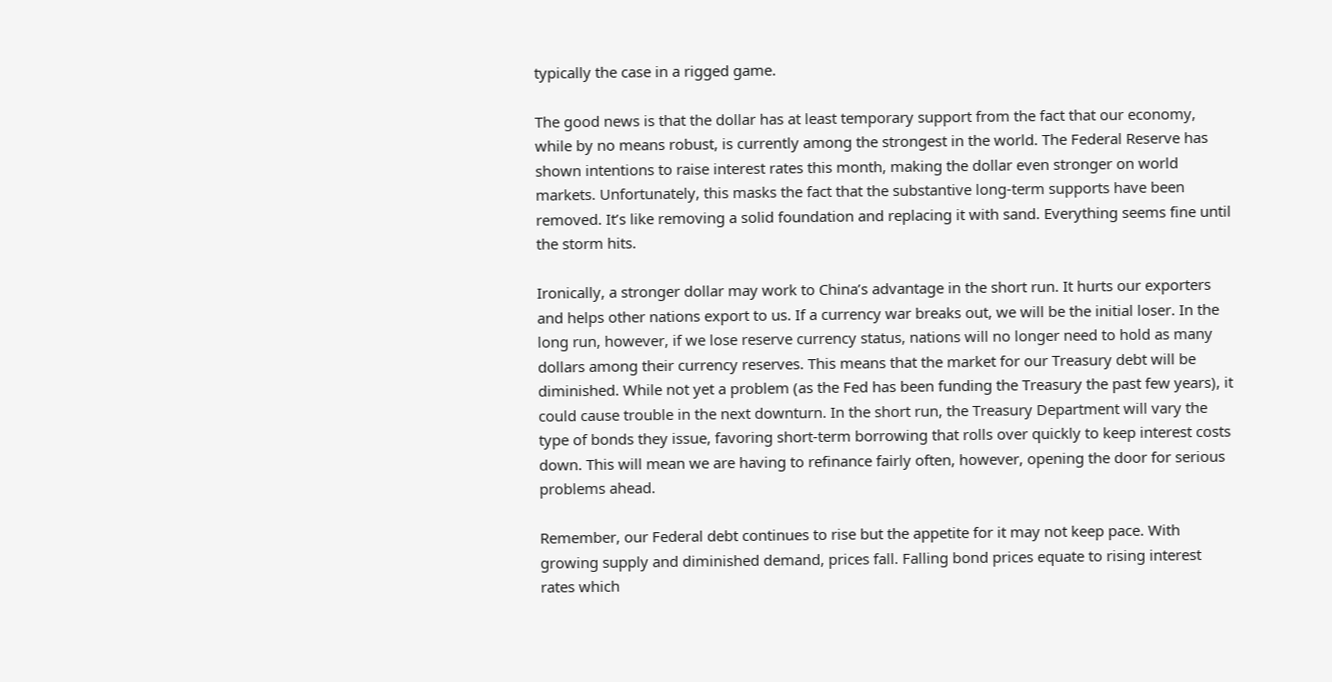typically the case in a rigged game.

The good news is that the dollar has at least temporary support from the fact that our economy, while by no means robust, is currently among the strongest in the world. The Federal Reserve has shown intentions to raise interest rates this month, making the dollar even stronger on world markets. Unfortunately, this masks the fact that the substantive long-term supports have been removed. It’s like removing a solid foundation and replacing it with sand. Everything seems fine until the storm hits.

Ironically, a stronger dollar may work to China’s advantage in the short run. It hurts our exporters and helps other nations export to us. If a currency war breaks out, we will be the initial loser. In the long run, however, if we lose reserve currency status, nations will no longer need to hold as many dollars among their currency reserves. This means that the market for our Treasury debt will be diminished. While not yet a problem (as the Fed has been funding the Treasury the past few years), it could cause trouble in the next downturn. In the short run, the Treasury Department will vary the type of bonds they issue, favoring short-term borrowing that rolls over quickly to keep interest costs down. This will mean we are having to refinance fairly often, however, opening the door for serious problems ahead.

Remember, our Federal debt continues to rise but the appetite for it may not keep pace. With growing supply and diminished demand, prices fall. Falling bond prices equate to rising interest rates which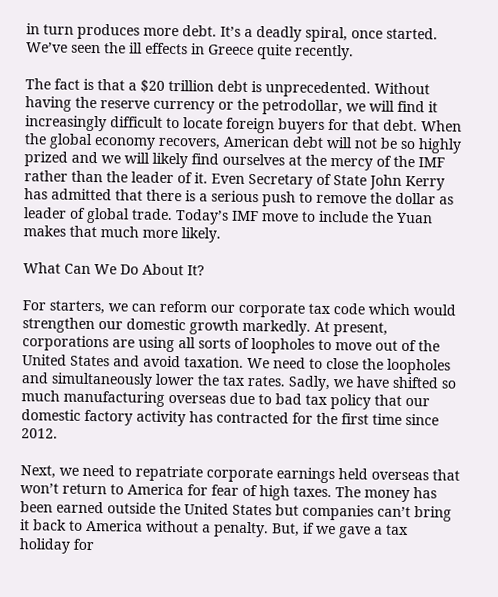in turn produces more debt. It’s a deadly spiral, once started. We’ve seen the ill effects in Greece quite recently.

The fact is that a $20 trillion debt is unprecedented. Without having the reserve currency or the petrodollar, we will find it increasingly difficult to locate foreign buyers for that debt. When the global economy recovers, American debt will not be so highly prized and we will likely find ourselves at the mercy of the IMF rather than the leader of it. Even Secretary of State John Kerry has admitted that there is a serious push to remove the dollar as leader of global trade. Today’s IMF move to include the Yuan makes that much more likely.

What Can We Do About It?

For starters, we can reform our corporate tax code which would strengthen our domestic growth markedly. At present, corporations are using all sorts of loopholes to move out of the United States and avoid taxation. We need to close the loopholes and simultaneously lower the tax rates. Sadly, we have shifted so much manufacturing overseas due to bad tax policy that our domestic factory activity has contracted for the first time since 2012.

Next, we need to repatriate corporate earnings held overseas that won’t return to America for fear of high taxes. The money has been earned outside the United States but companies can’t bring it back to America without a penalty. But, if we gave a tax holiday for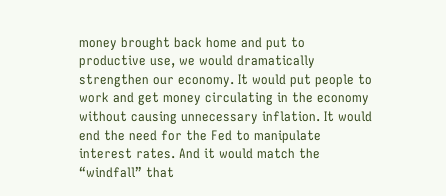money brought back home and put to productive use, we would dramatically strengthen our economy. It would put people to work and get money circulating in the economy without causing unnecessary inflation. It would end the need for the Fed to manipulate interest rates. And it would match the “windfall” that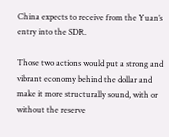China expects to receive from the Yuan’s entry into the SDR.

Those two actions would put a strong and vibrant economy behind the dollar and make it more structurally sound, with or without the reserve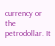currency or the petrodollar. It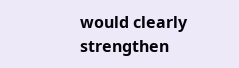would clearly strengthen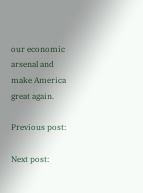our economic arsenal and make America great again.

Previous post:

Next post: